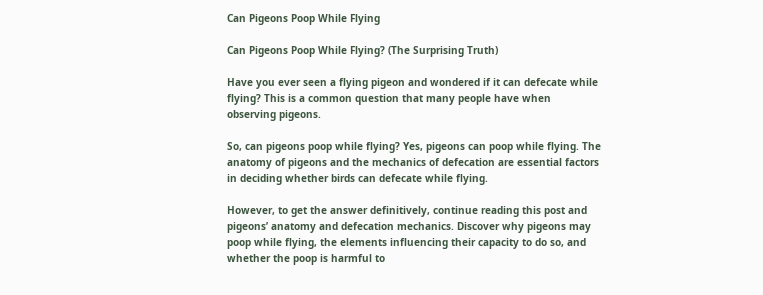Can Pigeons Poop While Flying

Can Pigeons Poop While Flying? (The Surprising Truth)

Have you ever seen a flying pigeon and wondered if it can defecate while flying? This is a common question that many people have when observing pigeons.

So, can pigeons poop while flying? Yes, pigeons can poop while flying. The anatomy of pigeons and the mechanics of defecation are essential factors in deciding whether birds can defecate while flying.

However, to get the answer definitively, continue reading this post and pigeons’ anatomy and defecation mechanics. Discover why pigeons may poop while flying, the elements influencing their capacity to do so, and whether the poop is harmful to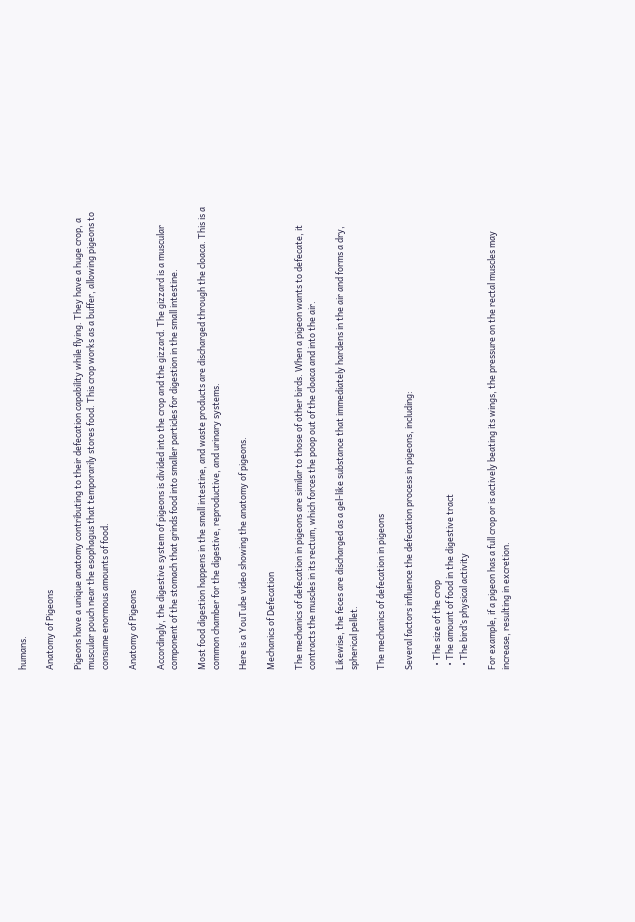humans.

Anatomy of Pigeons

Pigeons have a unique anatomy contributing to their defecation capability while flying. They have a huge crop, a muscular pouch near the esophagus that temporarily stores food. This crop works as a buffer, allowing pigeons to consume enormous amounts of food.

Anatomy of Pigeons

Accordingly, the digestive system of pigeons is divided into the crop and the gizzard. The gizzard is a muscular component of the stomach that grinds food into smaller particles for digestion in the small intestine.

Most food digestion happens in the small intestine, and waste products are discharged through the cloaca. This is a common chamber for the digestive, reproductive, and urinary systems.

Here is a YouTube video showing the anatomy of pigeons.

Mechanics of Defecation

The mechanics of defecation in pigeons are similar to those of other birds. When a pigeon wants to defecate, it contracts the muscles in its rectum, which forces the poop out of the cloaca and into the air.

Likewise, the feces are discharged as a gel-like substance that immediately hardens in the air and forms a dry, spherical pellet.

The mechanics of defecation in pigeons

Several factors influence the defecation process in pigeons, including:

  • The size of the crop
  • The amount of food in the digestive tract
  • The bird’s physical activity

For example, if a pigeon has a full crop or is actively beating its wings, the pressure on the rectal muscles may increase, resulting in excretion.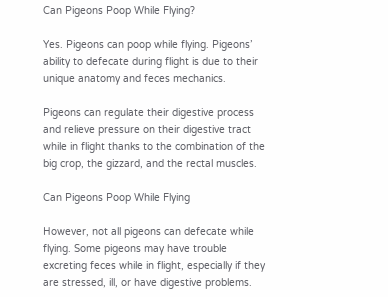Can Pigeons Poop While Flying?

Yes. Pigeons can poop while flying. Pigeons’ ability to defecate during flight is due to their unique anatomy and feces mechanics.

Pigeons can regulate their digestive process and relieve pressure on their digestive tract while in flight thanks to the combination of the big crop, the gizzard, and the rectal muscles.

Can Pigeons Poop While Flying

However, not all pigeons can defecate while flying. Some pigeons may have trouble excreting feces while in flight, especially if they are stressed, ill, or have digestive problems.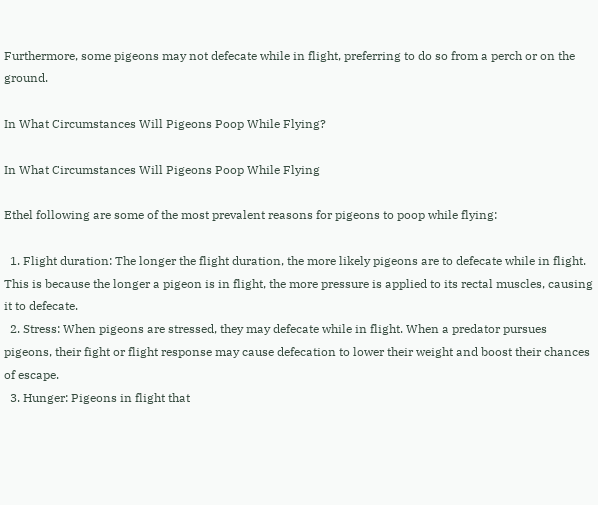Furthermore, some pigeons may not defecate while in flight, preferring to do so from a perch or on the ground.

In What Circumstances Will Pigeons Poop While Flying?

In What Circumstances Will Pigeons Poop While Flying

Ethel following are some of the most prevalent reasons for pigeons to poop while flying:

  1. Flight duration: The longer the flight duration, the more likely pigeons are to defecate while in flight. This is because the longer a pigeon is in flight, the more pressure is applied to its rectal muscles, causing it to defecate.
  2. Stress: When pigeons are stressed, they may defecate while in flight. When a predator pursues pigeons, their fight or flight response may cause defecation to lower their weight and boost their chances of escape.
  3. Hunger: Pigeons in flight that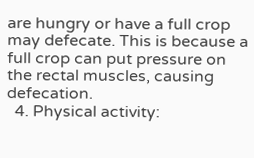are hungry or have a full crop may defecate. This is because a full crop can put pressure on the rectal muscles, causing defecation.
  4. Physical activity: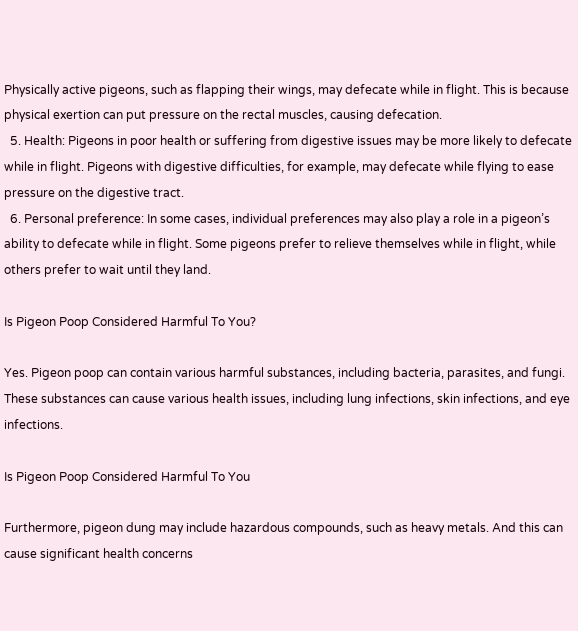Physically active pigeons, such as flapping their wings, may defecate while in flight. This is because physical exertion can put pressure on the rectal muscles, causing defecation.
  5. Health: Pigeons in poor health or suffering from digestive issues may be more likely to defecate while in flight. Pigeons with digestive difficulties, for example, may defecate while flying to ease pressure on the digestive tract.
  6. Personal preference: In some cases, individual preferences may also play a role in a pigeon’s ability to defecate while in flight. Some pigeons prefer to relieve themselves while in flight, while others prefer to wait until they land.

Is Pigeon Poop Considered Harmful To You?

Yes. Pigeon poop can contain various harmful substances, including bacteria, parasites, and fungi. These substances can cause various health issues, including lung infections, skin infections, and eye infections.

Is Pigeon Poop Considered Harmful To You

Furthermore, pigeon dung may include hazardous compounds, such as heavy metals. And this can cause significant health concerns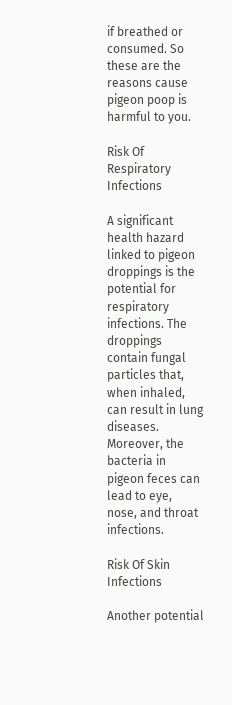if breathed or consumed. So these are the reasons cause pigeon poop is harmful to you.

Risk Of Respiratory Infections

A significant health hazard linked to pigeon droppings is the potential for respiratory infections. The droppings contain fungal particles that, when inhaled, can result in lung diseases. Moreover, the bacteria in pigeon feces can lead to eye, nose, and throat infections.

Risk Of Skin Infections

Another potential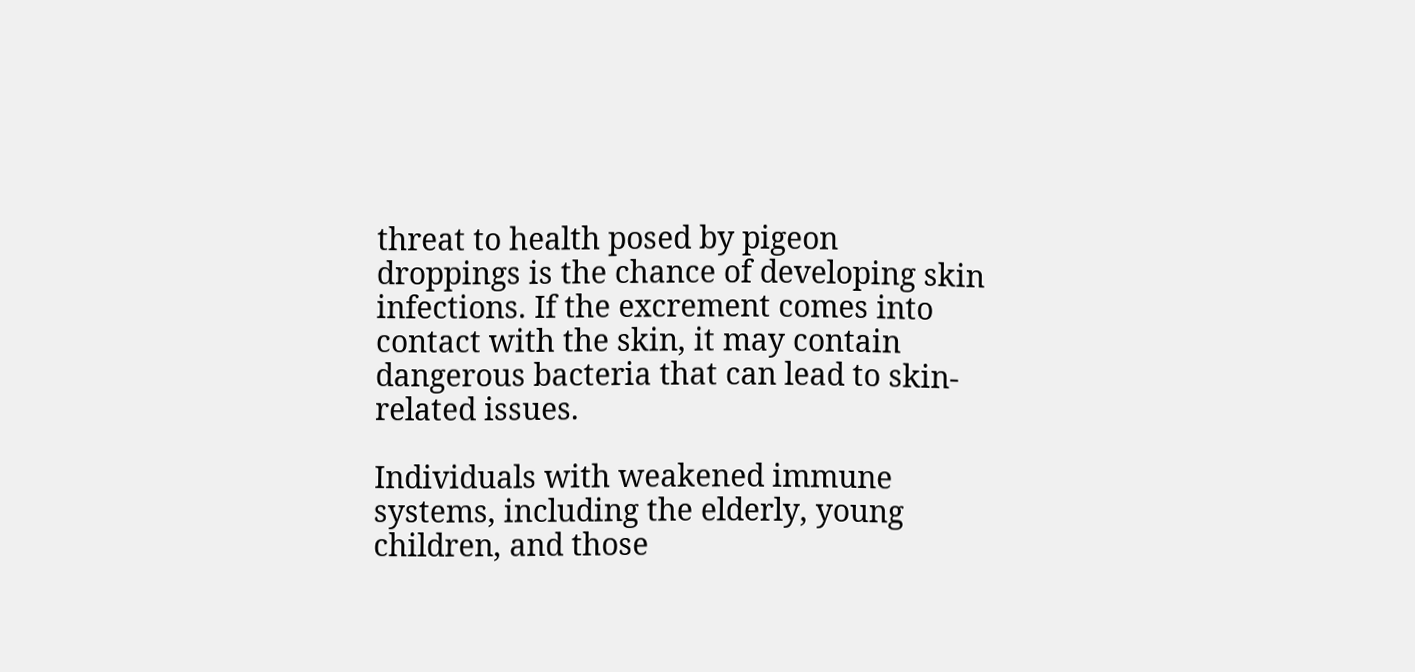threat to health posed by pigeon droppings is the chance of developing skin infections. If the excrement comes into contact with the skin, it may contain dangerous bacteria that can lead to skin-related issues.

Individuals with weakened immune systems, including the elderly, young children, and those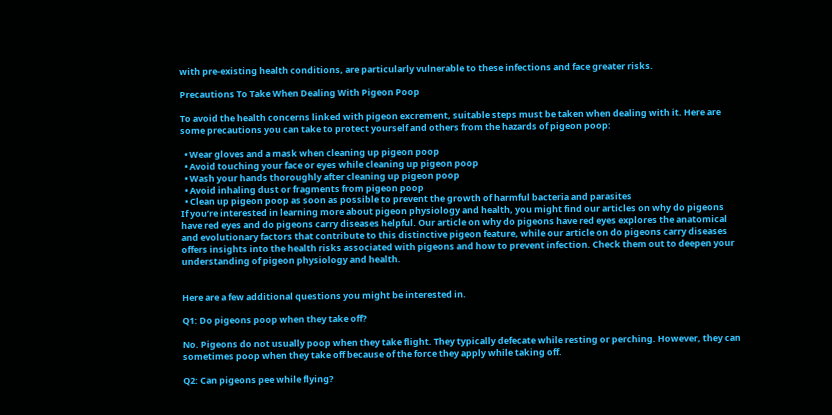with pre-existing health conditions, are particularly vulnerable to these infections and face greater risks.

Precautions To Take When Dealing With Pigeon Poop

To avoid the health concerns linked with pigeon excrement, suitable steps must be taken when dealing with it. Here are some precautions you can take to protect yourself and others from the hazards of pigeon poop:

  • Wear gloves and a mask when cleaning up pigeon poop
  • Avoid touching your face or eyes while cleaning up pigeon poop
  • Wash your hands thoroughly after cleaning up pigeon poop
  • Avoid inhaling dust or fragments from pigeon poop
  • Clean up pigeon poop as soon as possible to prevent the growth of harmful bacteria and parasites
If you’re interested in learning more about pigeon physiology and health, you might find our articles on why do pigeons have red eyes and do pigeons carry diseases helpful. Our article on why do pigeons have red eyes explores the anatomical and evolutionary factors that contribute to this distinctive pigeon feature, while our article on do pigeons carry diseases offers insights into the health risks associated with pigeons and how to prevent infection. Check them out to deepen your understanding of pigeon physiology and health.


Here are a few additional questions you might be interested in.

Q1: Do pigeons poop when they take off?

No. Pigeons do not usually poop when they take flight. They typically defecate while resting or perching. However, they can sometimes poop when they take off because of the force they apply while taking off.

Q2: Can pigeons pee while flying?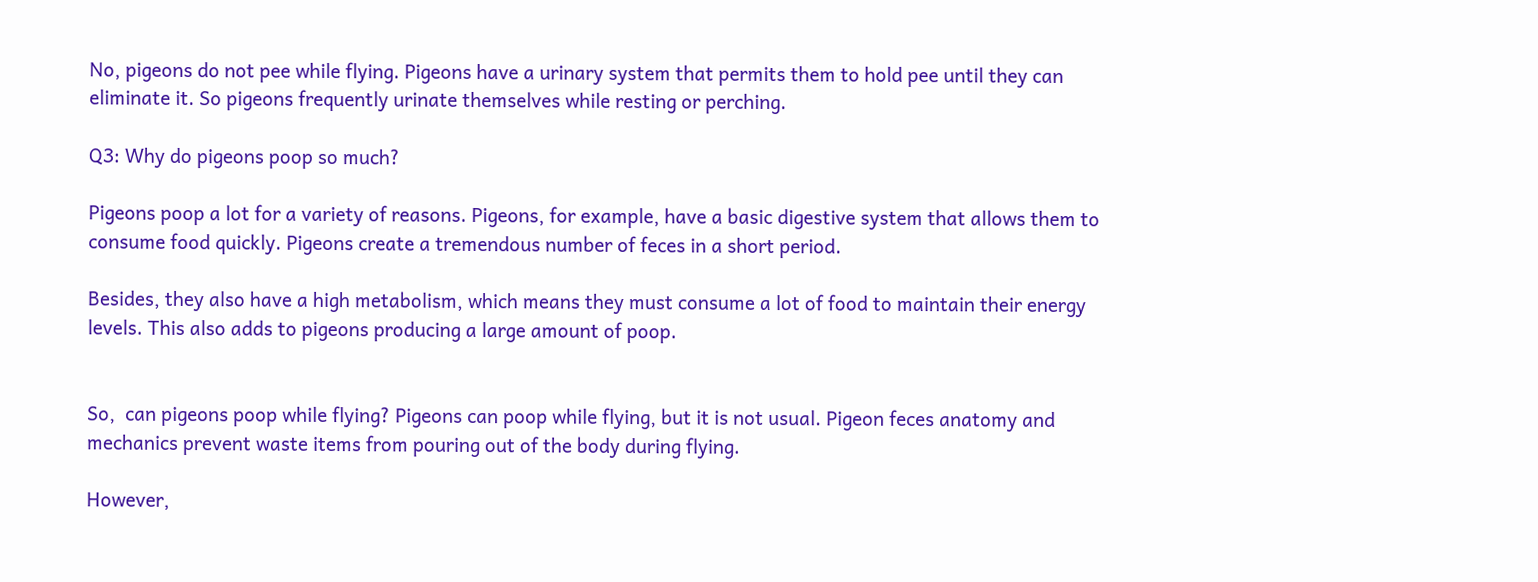No, pigeons do not pee while flying. Pigeons have a urinary system that permits them to hold pee until they can eliminate it. So pigeons frequently urinate themselves while resting or perching.

Q3: Why do pigeons poop so much?

Pigeons poop a lot for a variety of reasons. Pigeons, for example, have a basic digestive system that allows them to consume food quickly. Pigeons create a tremendous number of feces in a short period.

Besides, they also have a high metabolism, which means they must consume a lot of food to maintain their energy levels. This also adds to pigeons producing a large amount of poop.


So,  can pigeons poop while flying? Pigeons can poop while flying, but it is not usual. Pigeon feces anatomy and mechanics prevent waste items from pouring out of the body during flying.

However,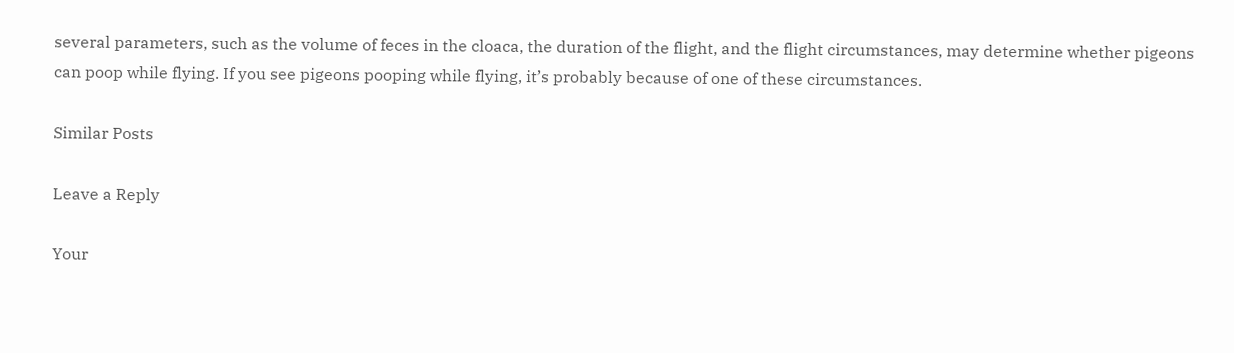several parameters, such as the volume of feces in the cloaca, the duration of the flight, and the flight circumstances, may determine whether pigeons can poop while flying. If you see pigeons pooping while flying, it’s probably because of one of these circumstances.

Similar Posts

Leave a Reply

Your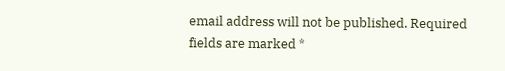email address will not be published. Required fields are marked *